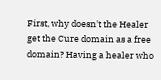First, why doesn't the Healer get the Cure domain as a free domain? Having a healer who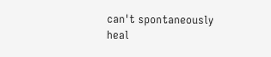can't spontaneously heal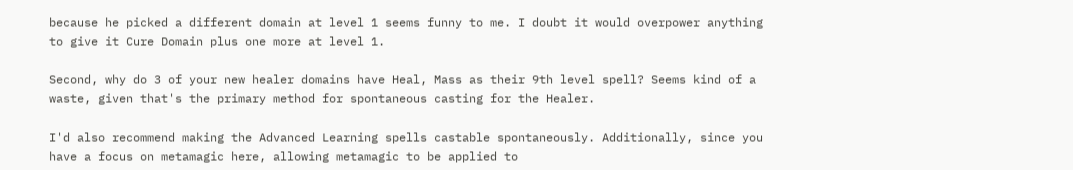because he picked a different domain at level 1 seems funny to me. I doubt it would overpower anything to give it Cure Domain plus one more at level 1.

Second, why do 3 of your new healer domains have Heal, Mass as their 9th level spell? Seems kind of a waste, given that's the primary method for spontaneous casting for the Healer.

I'd also recommend making the Advanced Learning spells castable spontaneously. Additionally, since you have a focus on metamagic here, allowing metamagic to be applied to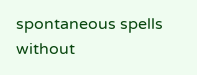spontaneous spells without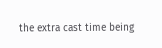the extra cast time being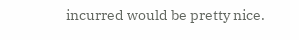incurred would be pretty nice.